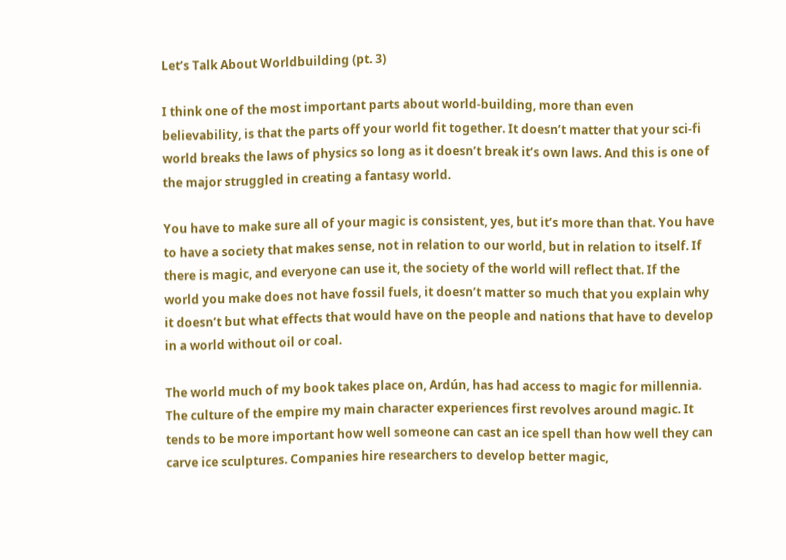Let’s Talk About Worldbuilding (pt. 3)

I think one of the most important parts about world-building, more than even believability, is that the parts off your world fit together. It doesn’t matter that your sci-fi world breaks the laws of physics so long as it doesn’t break it’s own laws. And this is one of the major struggled in creating a fantasy world.

You have to make sure all of your magic is consistent, yes, but it’s more than that. You have to have a society that makes sense, not in relation to our world, but in relation to itself. If there is magic, and everyone can use it, the society of the world will reflect that. If the world you make does not have fossil fuels, it doesn’t matter so much that you explain why it doesn’t but what effects that would have on the people and nations that have to develop in a world without oil or coal.

The world much of my book takes place on, Ardún, has had access to magic for millennia. The culture of the empire my main character experiences first revolves around magic. It tends to be more important how well someone can cast an ice spell than how well they can carve ice sculptures. Companies hire researchers to develop better magic,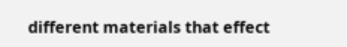different materials that effect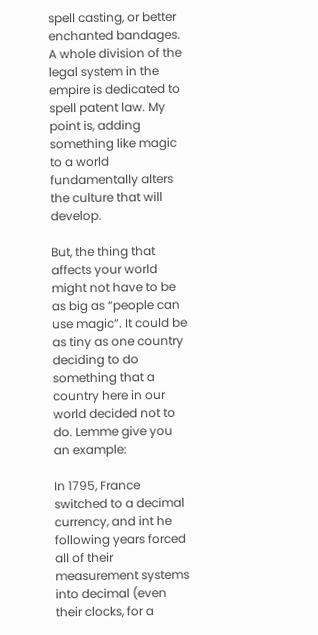spell casting, or better enchanted bandages. A whole division of the legal system in the empire is dedicated to spell patent law. My point is, adding something like magic to a world fundamentally alters the culture that will develop.

But, the thing that affects your world might not have to be as big as “people can use magic”. It could be as tiny as one country deciding to do something that a country here in our world decided not to do. Lemme give you an example:

In 1795, France switched to a decimal currency, and int he following years forced all of their measurement systems into decimal (even their clocks, for a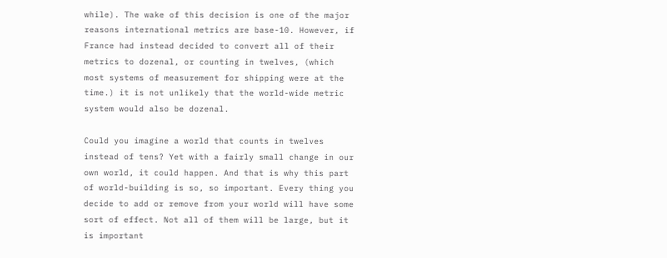while). The wake of this decision is one of the major reasons international metrics are base-10. However, if France had instead decided to convert all of their metrics to dozenal, or counting in twelves, (which most systems of measurement for shipping were at the time.) it is not unlikely that the world-wide metric system would also be dozenal.

Could you imagine a world that counts in twelves instead of tens? Yet with a fairly small change in our own world, it could happen. And that is why this part of world-building is so, so important. Every thing you decide to add or remove from your world will have some sort of effect. Not all of them will be large, but it is important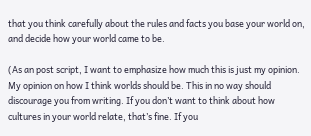that you think carefully about the rules and facts you base your world on, and decide how your world came to be.

(As an post script, I want to emphasize how much this is just my opinion. My opinion on how I think worlds should be. This in no way should discourage you from writing. If you don’t want to think about how cultures in your world relate, that’s fine. If you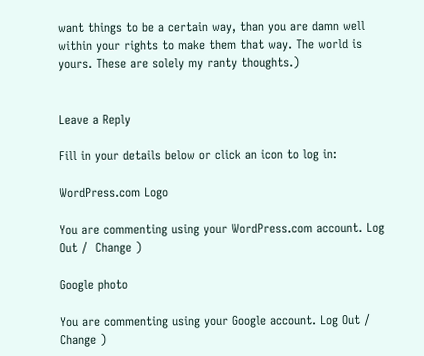want things to be a certain way, than you are damn well within your rights to make them that way. The world is yours. These are solely my ranty thoughts.)


Leave a Reply

Fill in your details below or click an icon to log in:

WordPress.com Logo

You are commenting using your WordPress.com account. Log Out /  Change )

Google photo

You are commenting using your Google account. Log Out /  Change )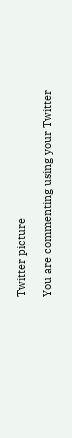Twitter picture

You are commenting using your Twitter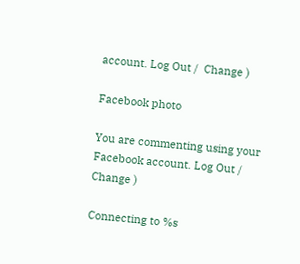account. Log Out /  Change )

Facebook photo

You are commenting using your Facebook account. Log Out /  Change )

Connecting to %s